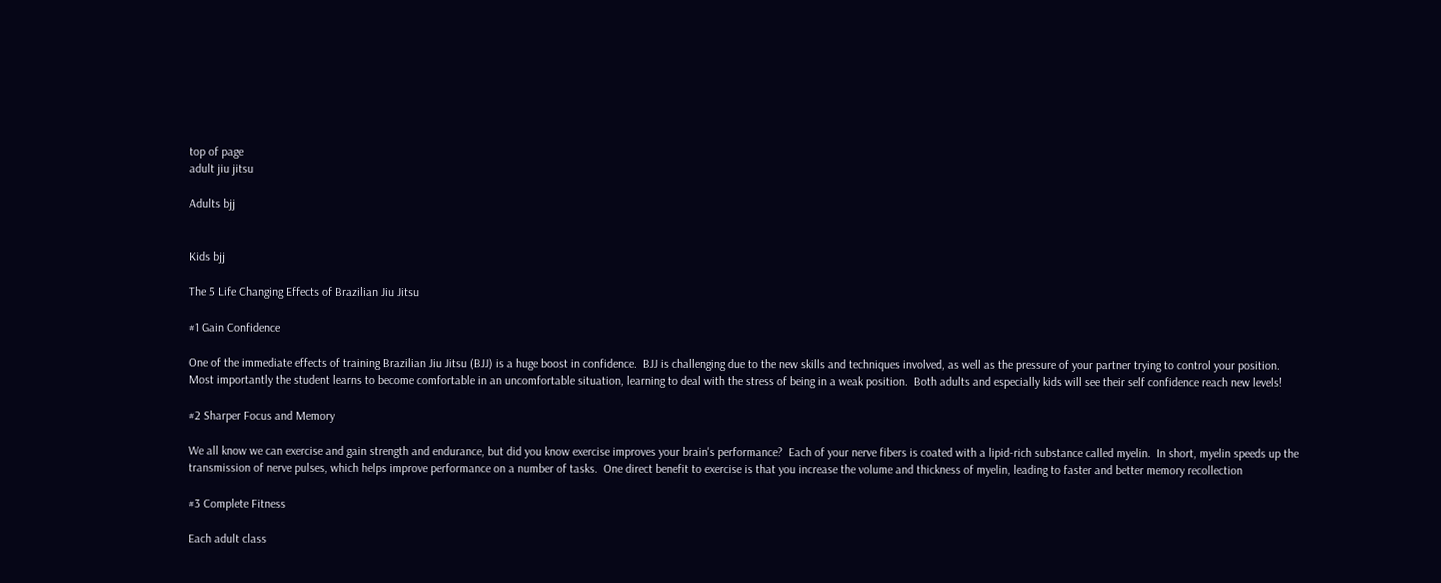top of page
adult jiu jitsu

Adults bjj


Kids bjj

The 5 Life Changing Effects of Brazilian Jiu Jitsu

#1 Gain Confidence

One of the immediate effects of training Brazilian Jiu Jitsu (BJJ) is a huge boost in confidence.  BJJ is challenging due to the new skills and techniques involved, as well as the pressure of your partner trying to control your position.  Most importantly the student learns to become comfortable in an uncomfortable situation, learning to deal with the stress of being in a weak position.  Both adults and especially kids will see their self confidence reach new levels!

#2 Sharper Focus and Memory

We all know we can exercise and gain strength and endurance, but did you know exercise improves your brain's performance?  Each of your nerve fibers is coated with a lipid-rich substance called myelin.  In short, myelin speeds up the transmission of nerve pulses, which helps improve performance on a number of tasks.  One direct benefit to exercise is that you increase the volume and thickness of myelin, leading to faster and better memory recollection

#3 Complete Fitness

Each adult class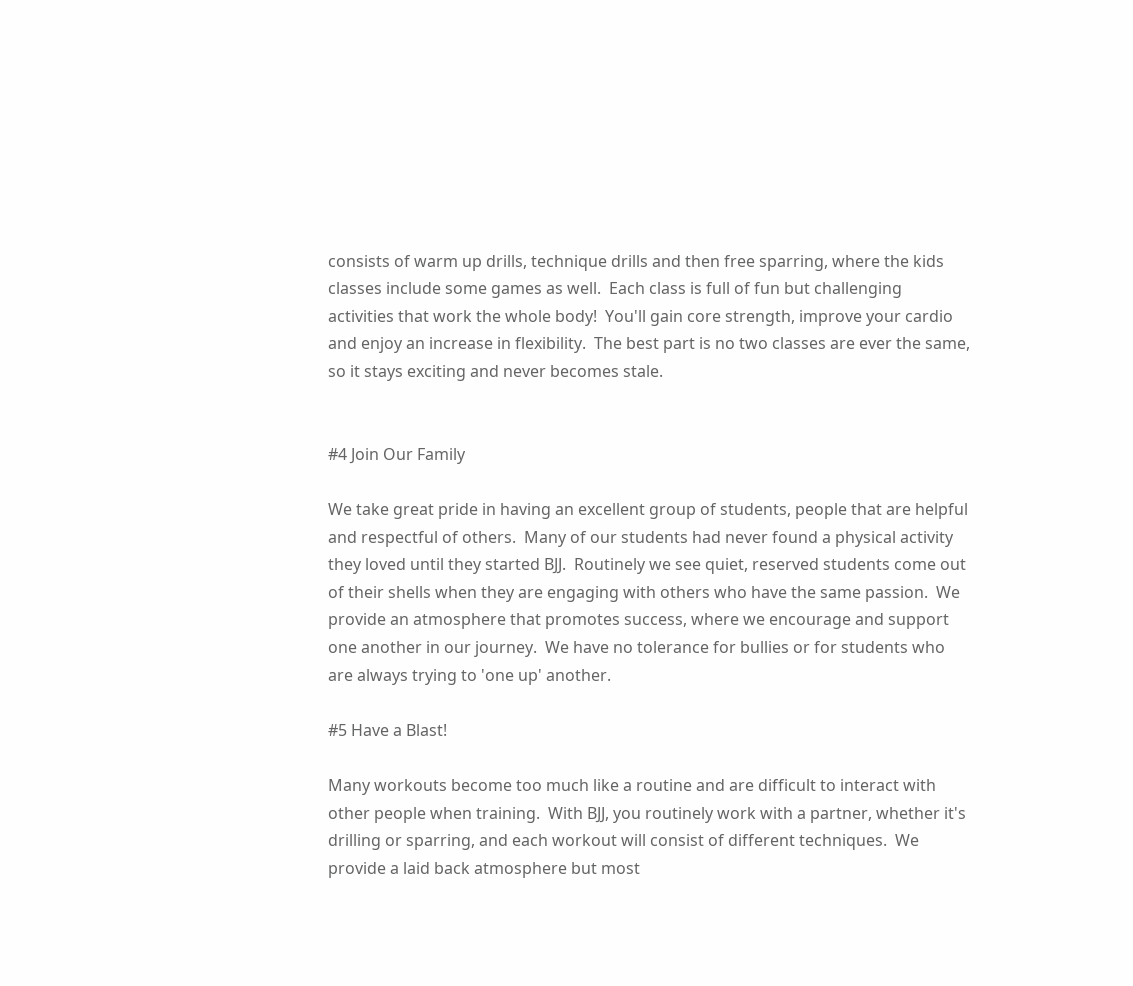consists of warm up drills, technique drills and then free sparring, where the kids classes include some games as well.  Each class is full of fun but challenging activities that work the whole body!  You'll gain core strength, improve your cardio and enjoy an increase in flexibility.  The best part is no two classes are ever the same, so it stays exciting and never becomes stale.


#4 Join Our Family

We take great pride in having an excellent group of students, people that are helpful and respectful of others.  Many of our students had never found a physical activity they loved until they started BJJ.  Routinely we see quiet, reserved students come out of their shells when they are engaging with others who have the same passion.  We provide an atmosphere that promotes success, where we encourage and support one another in our journey.  We have no tolerance for bullies or for students who are always trying to 'one up' another.

#5 Have a Blast!

Many workouts become too much like a routine and are difficult to interact with other people when training.  With BJJ, you routinely work with a partner, whether it's drilling or sparring, and each workout will consist of different techniques.  We provide a laid back atmosphere but most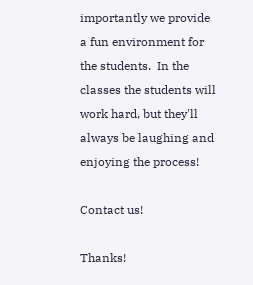importantly we provide a fun environment for the students.  In the classes the students will work hard, but they'll always be laughing and enjoying the process!

Contact us!

Thanks!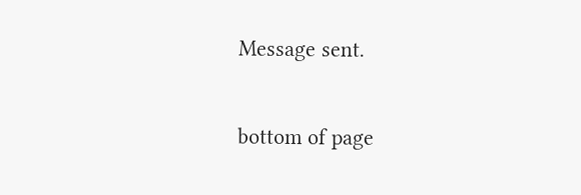Message sent.

bottom of page